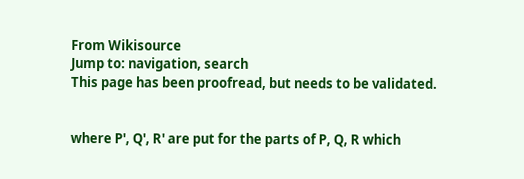From Wikisource
Jump to: navigation, search
This page has been proofread, but needs to be validated.


where P', Q', R' are put for the parts of P, Q, R which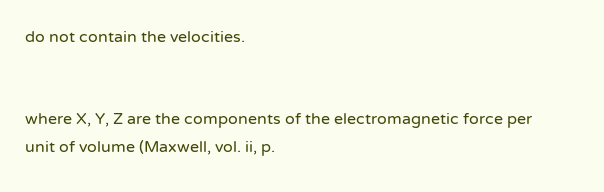do not contain the velocities.


where X, Y, Z are the components of the electromagnetic force per unit of volume (Maxwell, vol. ii, p.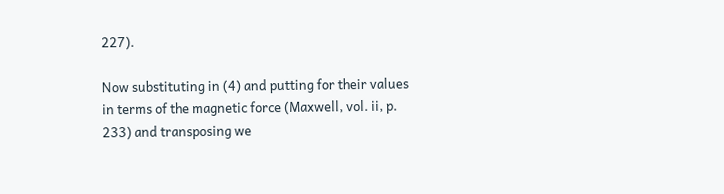227).

Now substituting in (4) and putting for their values in terms of the magnetic force (Maxwell, vol. ii, p. 233) and transposing we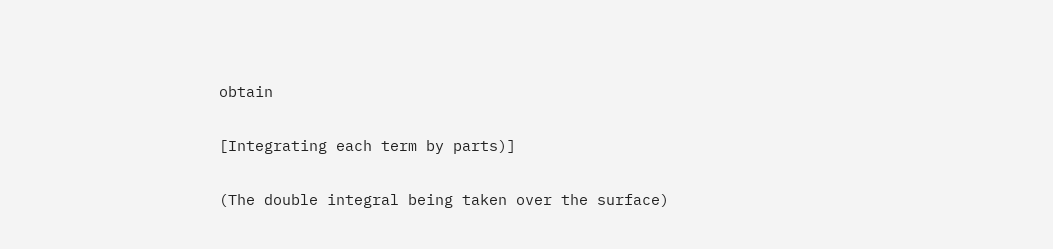obtain

[Integrating each term by parts)]

(The double integral being taken over the surface)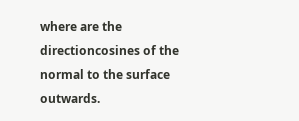where are the directioncosines of the normal to the surface outwards.